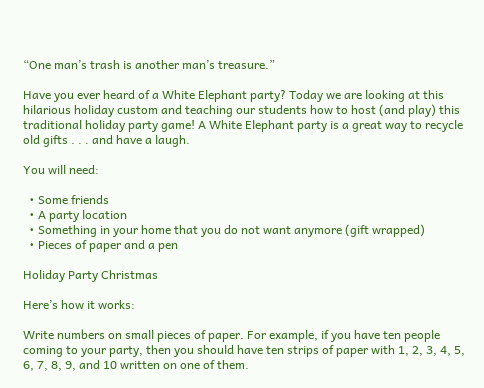“One man’s trash is another man’s treasure.”

Have you ever heard of a White Elephant party? Today we are looking at this hilarious holiday custom and teaching our students how to host (and play) this traditional holiday party game! A White Elephant party is a great way to recycle old gifts . . . and have a laugh.

You will need:

  • Some friends
  • A party location
  • Something in your home that you do not want anymore (gift wrapped)
  • Pieces of paper and a pen

Holiday Party Christmas

Here’s how it works:

Write numbers on small pieces of paper. For example, if you have ten people coming to your party, then you should have ten strips of paper with 1, 2, 3, 4, 5, 6, 7, 8, 9, and 10 written on one of them.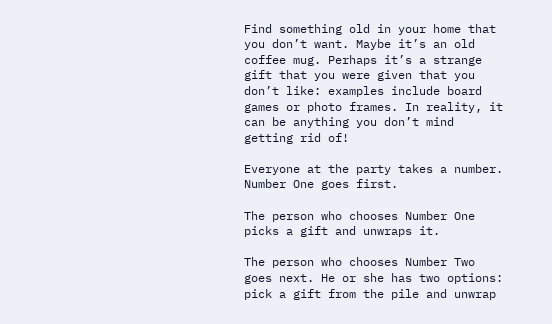Find something old in your home that you don’t want. Maybe it’s an old coffee mug. Perhaps it’s a strange gift that you were given that you don’t like: examples include board games or photo frames. In reality, it can be anything you don’t mind getting rid of!

Everyone at the party takes a number. Number One goes first.

The person who chooses Number One picks a gift and unwraps it.

The person who chooses Number Two goes next. He or she has two options: pick a gift from the pile and unwrap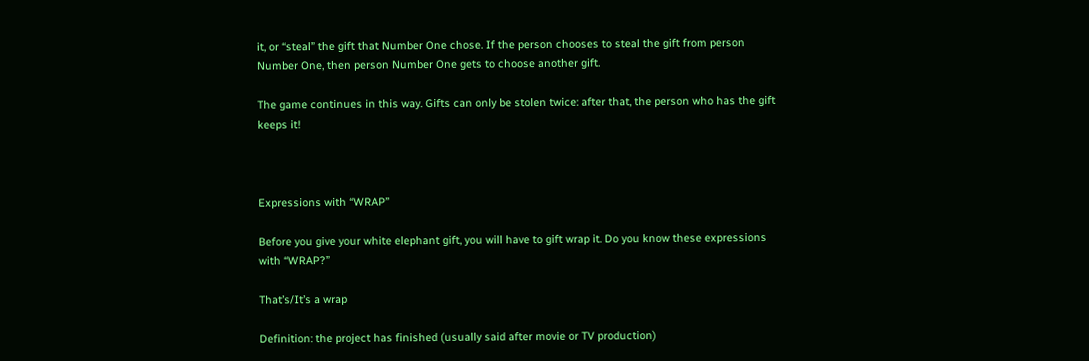it, or “steal” the gift that Number One chose. If the person chooses to steal the gift from person Number One, then person Number One gets to choose another gift.

The game continues in this way. Gifts can only be stolen twice: after that, the person who has the gift keeps it!



Expressions with “WRAP”

Before you give your white elephant gift, you will have to gift wrap it. Do you know these expressions with “WRAP?”

That’s/It’s a wrap

Definition: the project has finished (usually said after movie or TV production)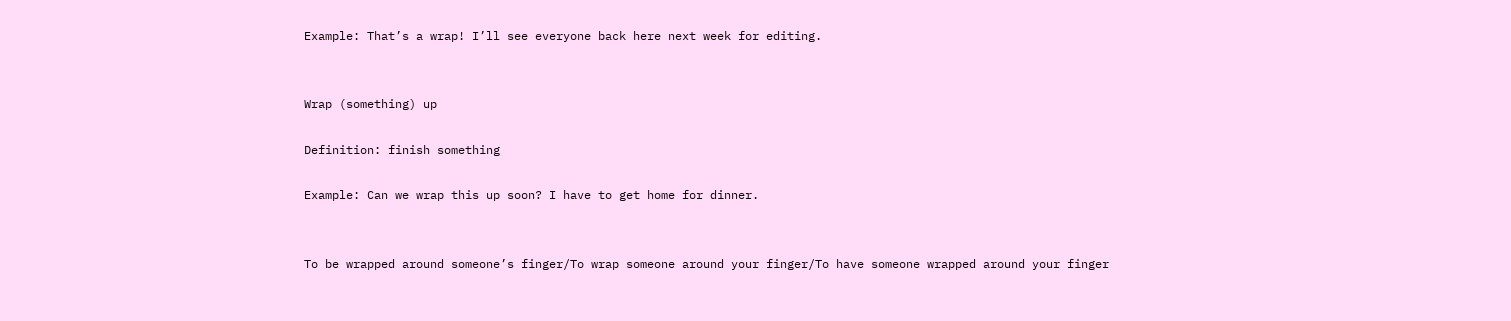Example: That’s a wrap! I’ll see everyone back here next week for editing.


Wrap (something) up

Definition: finish something

Example: Can we wrap this up soon? I have to get home for dinner.


To be wrapped around someone’s finger/To wrap someone around your finger/To have someone wrapped around your finger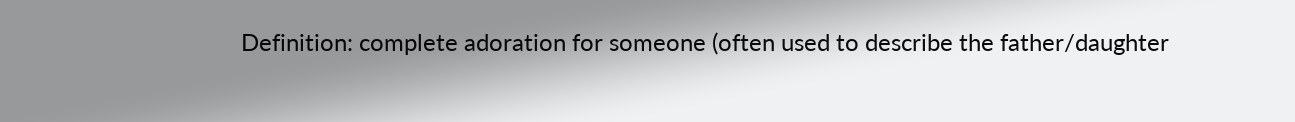Definition: complete adoration for someone (often used to describe the father/daughter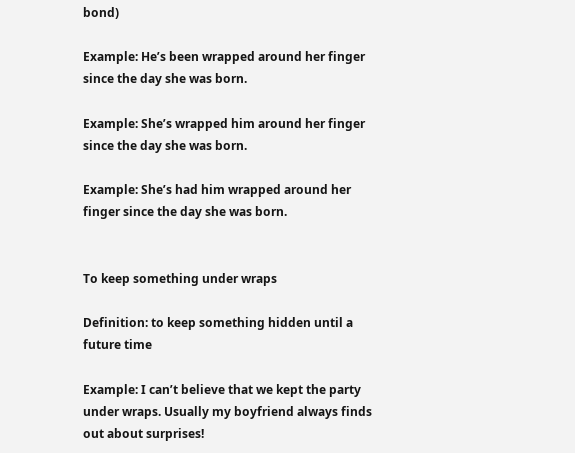bond)

Example: He’s been wrapped around her finger since the day she was born.

Example: She’s wrapped him around her finger since the day she was born.

Example: She’s had him wrapped around her finger since the day she was born.


To keep something under wraps

Definition: to keep something hidden until a future time

Example: I can’t believe that we kept the party under wraps. Usually my boyfriend always finds out about surprises!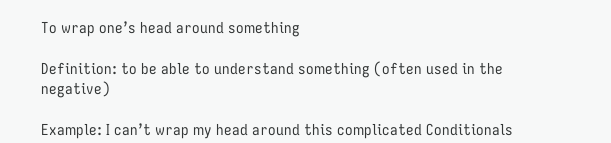To wrap one’s head around something

Definition: to be able to understand something (often used in the negative)

Example: I can’t wrap my head around this complicated Conditionals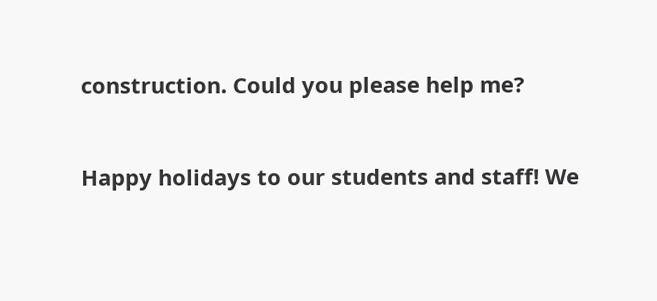construction. Could you please help me?


Happy holidays to our students and staff! We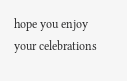hope you enjoy your celebrations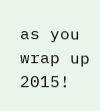as you wrap up 2015!